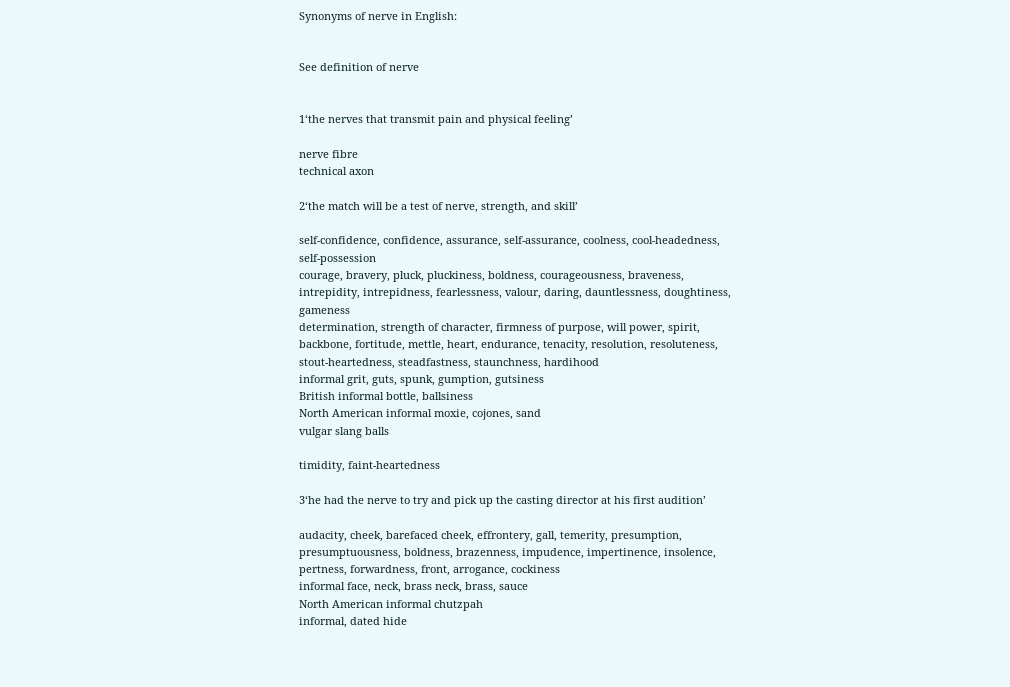Synonyms of nerve in English:


See definition of nerve


1‘the nerves that transmit pain and physical feeling’

nerve fibre
technical axon

2‘the match will be a test of nerve, strength, and skill’

self-confidence, confidence, assurance, self-assurance, coolness, cool-headedness, self-possession
courage, bravery, pluck, pluckiness, boldness, courageousness, braveness, intrepidity, intrepidness, fearlessness, valour, daring, dauntlessness, doughtiness, gameness
determination, strength of character, firmness of purpose, will power, spirit, backbone, fortitude, mettle, heart, endurance, tenacity, resolution, resoluteness, stout-heartedness, steadfastness, staunchness, hardihood
informal grit, guts, spunk, gumption, gutsiness
British informal bottle, ballsiness
North American informal moxie, cojones, sand
vulgar slang balls

timidity, faint-heartedness

3‘he had the nerve to try and pick up the casting director at his first audition’

audacity, cheek, barefaced cheek, effrontery, gall, temerity, presumption, presumptuousness, boldness, brazenness, impudence, impertinence, insolence, pertness, forwardness, front, arrogance, cockiness
informal face, neck, brass neck, brass, sauce
North American informal chutzpah
informal, dated hide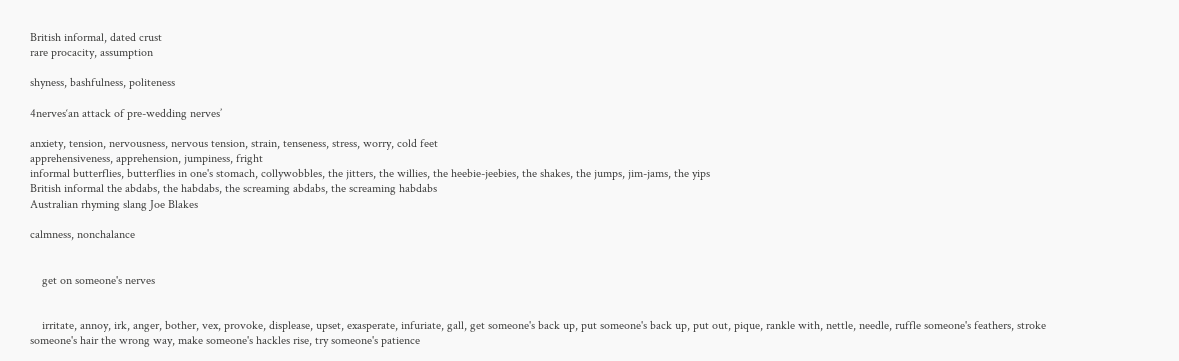British informal, dated crust
rare procacity, assumption

shyness, bashfulness, politeness

4nerves‘an attack of pre-wedding nerves’

anxiety, tension, nervousness, nervous tension, strain, tenseness, stress, worry, cold feet
apprehensiveness, apprehension, jumpiness, fright
informal butterflies, butterflies in one's stomach, collywobbles, the jitters, the willies, the heebie-jeebies, the shakes, the jumps, jim-jams, the yips
British informal the abdabs, the habdabs, the screaming abdabs, the screaming habdabs
Australian rhyming slang Joe Blakes

calmness, nonchalance


    get on someone's nerves


    irritate, annoy, irk, anger, bother, vex, provoke, displease, upset, exasperate, infuriate, gall, get someone's back up, put someone's back up, put out, pique, rankle with, nettle, needle, ruffle someone's feathers, stroke someone's hair the wrong way, make someone's hackles rise, try someone's patience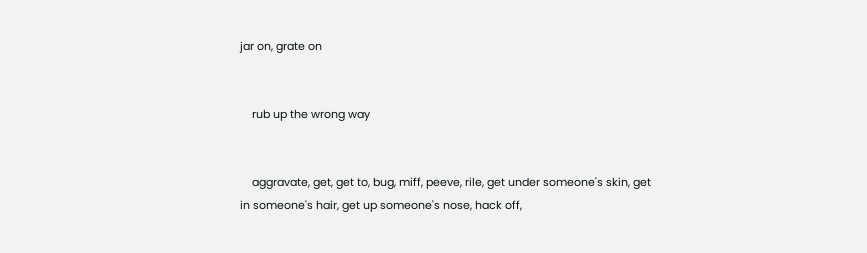jar on, grate on


    rub up the wrong way


    aggravate, get, get to, bug, miff, peeve, rile, get under someone's skin, get in someone's hair, get up someone's nose, hack off,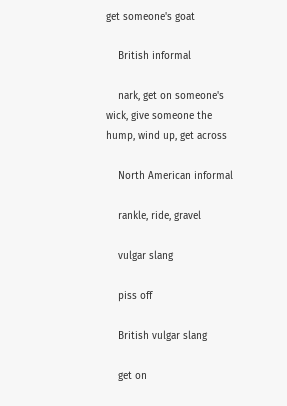get someone's goat

    British informal

    nark, get on someone's wick, give someone the hump, wind up, get across

    North American informal

    rankle, ride, gravel

    vulgar slang

    piss off

    British vulgar slang

    get on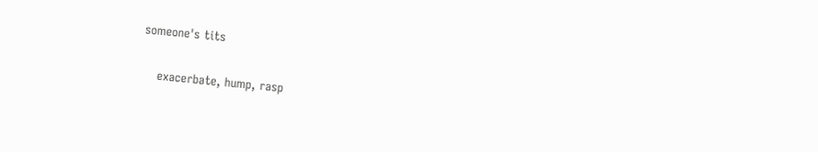someone's tits


    exacerbate, hump, rasp